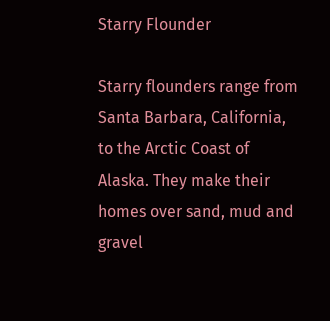Starry Flounder

Starry flounders range from Santa Barbara, California, to the Arctic Coast of Alaska. They make their homes over sand, mud and gravel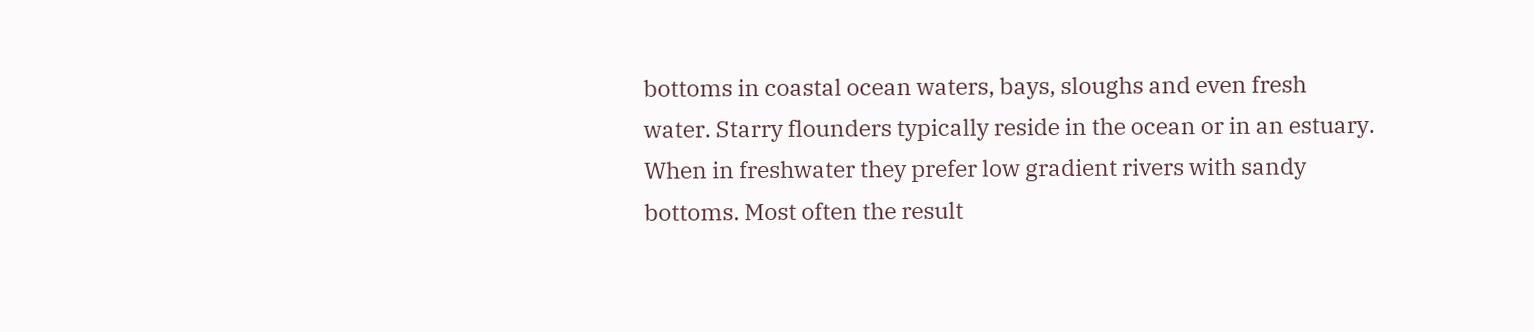bottoms in coastal ocean waters, bays, sloughs and even fresh water. Starry flounders typically reside in the ocean or in an estuary. When in freshwater they prefer low gradient rivers with sandy bottoms. Most often the result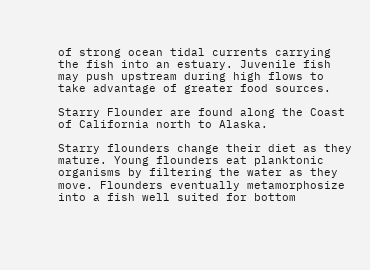of strong ocean tidal currents carrying the fish into an estuary. Juvenile fish may push upstream during high flows to take advantage of greater food sources.

Starry Flounder are found along the Coast of California north to Alaska.

Starry flounders change their diet as they mature. Young flounders eat planktonic organisms by filtering the water as they move. Flounders eventually metamorphosize into a fish well suited for bottom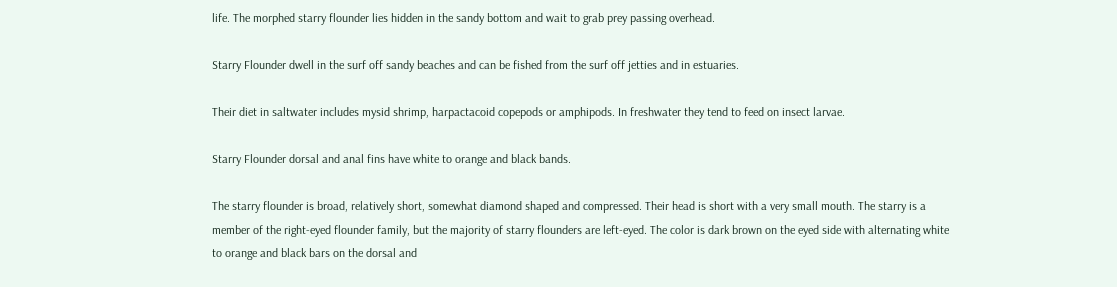life. The morphed starry flounder lies hidden in the sandy bottom and wait to grab prey passing overhead.

Starry Flounder dwell in the surf off sandy beaches and can be fished from the surf off jetties and in estuaries.

Their diet in saltwater includes mysid shrimp, harpactacoid copepods or amphipods. In freshwater they tend to feed on insect larvae.

Starry Flounder dorsal and anal fins have white to orange and black bands.

The starry flounder is broad, relatively short, somewhat diamond shaped and compressed. Their head is short with a very small mouth. The starry is a member of the right-eyed flounder family, but the majority of starry flounders are left-eyed. The color is dark brown on the eyed side with alternating white to orange and black bars on the dorsal and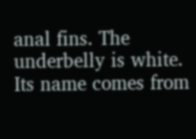anal fins. The underbelly is white. Its name comes from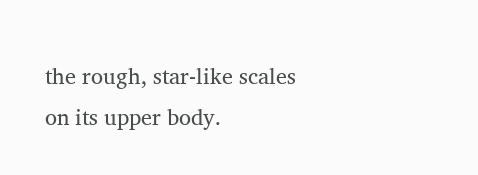the rough, star-like scales on its upper body.